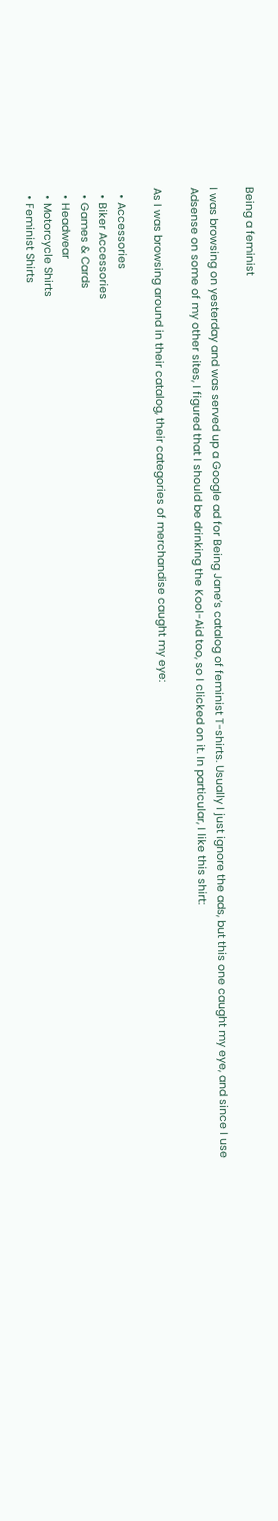Being a feminist

I was browsing on yesterday and was served up a Google ad for Being Jane’s catalog of feminist T-shirts. Usually I just ignore the ads, but this one caught my eye, and since I use Adsense on some of my other sites, I figured that I should be drinking the Kool-Aid too, so I clicked on it. In particular, I like this shirt:

As I was browsing around in their catalog, their categories of merchandise caught my eye:

  • Accessories
  • Biker Accessories
  • Games & Cards
  • Headwear
  • Motorcycle Shirts
  • Feminist Shirts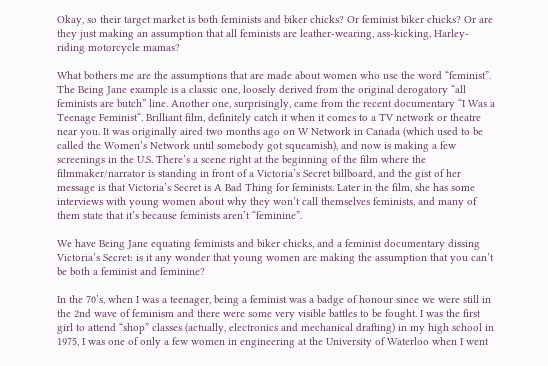Okay, so their target market is both feminists and biker chicks? Or feminist biker chicks? Or are they just making an assumption that all feminists are leather-wearing, ass-kicking, Harley-riding motorcycle mamas?

What bothers me are the assumptions that are made about women who use the word “feminist”. The Being Jane example is a classic one, loosely derived from the original derogatory “all feminists are butch” line. Another one, surprisingly, came from the recent documentary “I Was a Teenage Feminist“. Brilliant film, definitely catch it when it comes to a TV network or theatre near you. It was originally aired two months ago on W Network in Canada (which used to be called the Women’s Network until somebody got squeamish), and now is making a few screenings in the U.S. There’s a scene right at the beginning of the film where the filmmaker/narrator is standing in front of a Victoria’s Secret billboard, and the gist of her message is that Victoria’s Secret is A Bad Thing for feminists. Later in the film, she has some interviews with young women about why they won’t call themselves feminists, and many of them state that it’s because feminists aren’t “feminine”.

We have Being Jane equating feminists and biker chicks, and a feminist documentary dissing Victoria’s Secret: is it any wonder that young women are making the assumption that you can’t be both a feminist and feminine?

In the 70’s, when I was a teenager, being a feminist was a badge of honour since we were still in the 2nd wave of feminism and there were some very visible battles to be fought. I was the first girl to attend “shop” classes (actually, electronics and mechanical drafting) in my high school in 1975, I was one of only a few women in engineering at the University of Waterloo when I went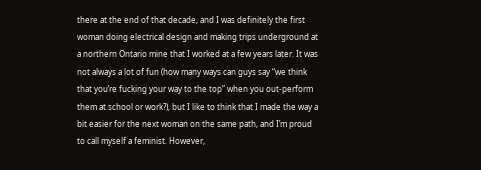there at the end of that decade, and I was definitely the first woman doing electrical design and making trips underground at a northern Ontario mine that I worked at a few years later. It was not always a lot of fun (how many ways can guys say “we think that you’re fucking your way to the top” when you out-perform them at school or work?), but I like to think that I made the way a bit easier for the next woman on the same path, and I’m proud to call myself a feminist. However,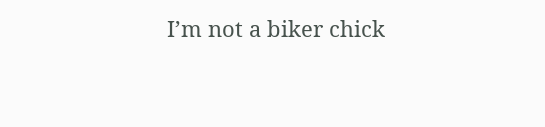I’m not a biker chick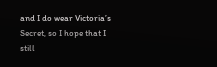and I do wear Victoria’s Secret, so I hope that I still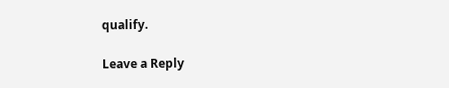qualify.

Leave a Reply